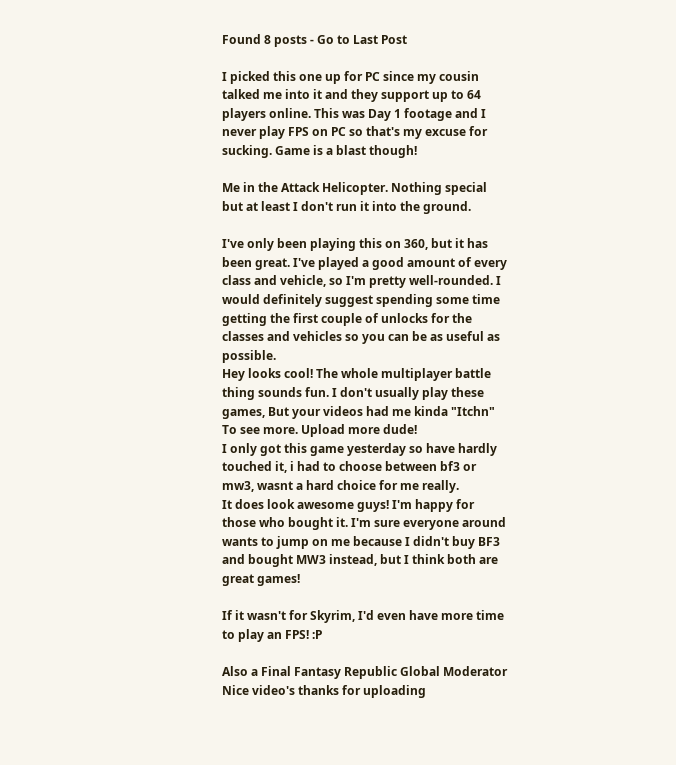Found 8 posts - Go to Last Post

I picked this one up for PC since my cousin talked me into it and they support up to 64 players online. This was Day 1 footage and I never play FPS on PC so that's my excuse for sucking. Game is a blast though!

Me in the Attack Helicopter. Nothing special but at least I don't run it into the ground.

I've only been playing this on 360, but it has been great. I've played a good amount of every class and vehicle, so I'm pretty well-rounded. I would definitely suggest spending some time getting the first couple of unlocks for the classes and vehicles so you can be as useful as possible.
Hey looks cool! The whole multiplayer battle thing sounds fun. I don't usually play these games, But your videos had me kinda "Itchn" To see more. Upload more dude!
I only got this game yesterday so have hardly touched it, i had to choose between bf3 or mw3, wasnt a hard choice for me really.
It does look awesome guys! I'm happy for those who bought it. I'm sure everyone around wants to jump on me because I didn't buy BF3 and bought MW3 instead, but I think both are great games!

If it wasn't for Skyrim, I'd even have more time to play an FPS! :P

Also a Final Fantasy Republic Global Moderator
Nice video's thanks for uploading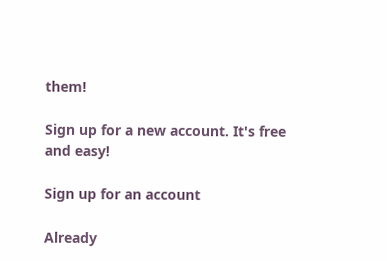them!

Sign up for a new account. It's free and easy!

Sign up for an account

Already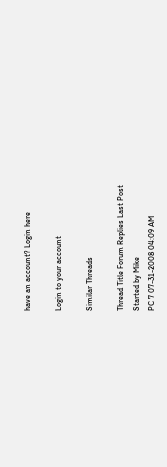have an account? Login here

Login to your account

Similar Threads

Thread Title Forum Replies Last Post
Started by Mike
PC 7 07-31-2008 04:09 AM